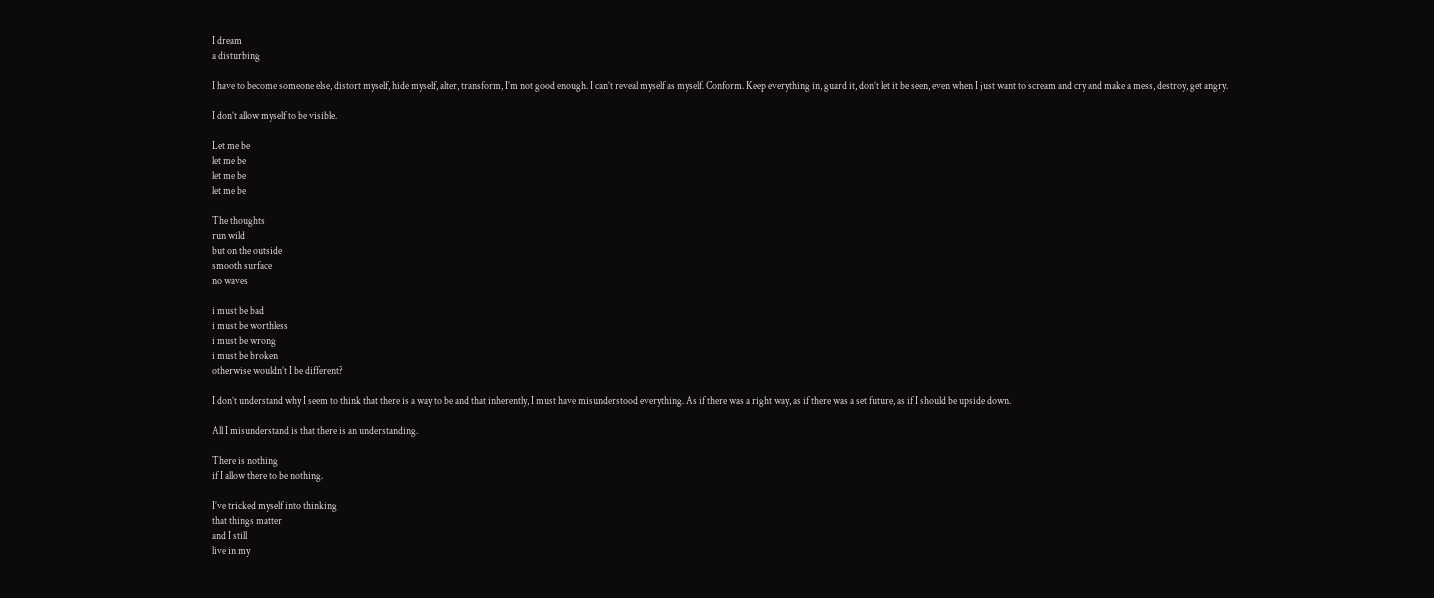I dream
a disturbing

I have to become someone else, distort myself, hide myself, alter, transform, I’m not good enough. I can’t reveal myself as myself. Conform. Keep everything in, guard it, don’t let it be seen, even when I just want to scream and cry and make a mess, destroy, get angry.

I don’t allow myself to be visible.

Let me be
let me be
let me be
let me be

The thoughts
run wild
but on the outside
smooth surface
no waves

i must be bad
i must be worthless
i must be wrong
i must be broken
otherwise wouldn’t I be different?

I don’t understand why I seem to think that there is a way to be and that inherently, I must have misunderstood everything. As if there was a right way, as if there was a set future, as if I should be upside down.

All I misunderstand is that there is an understanding.

There is nothing
if I allow there to be nothing.

I’ve tricked myself into thinking
that things matter
and I still
live in my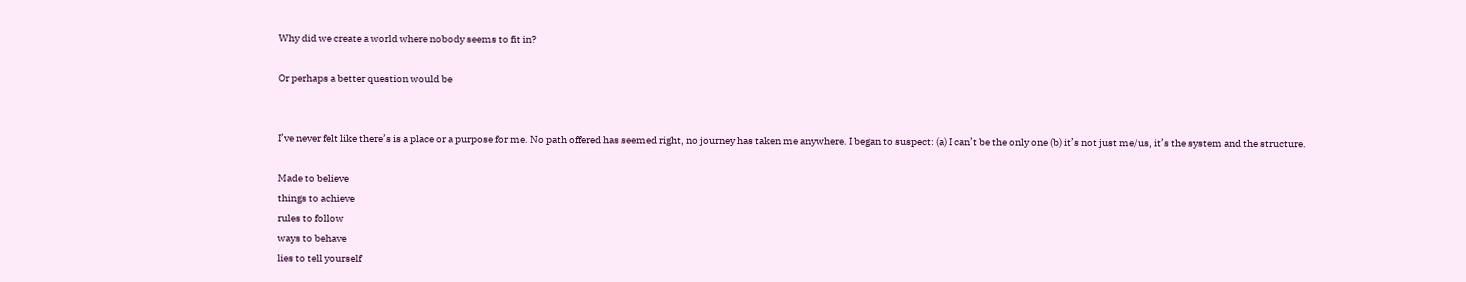Why did we create a world where nobody seems to fit in?

Or perhaps a better question would be


I’ve never felt like there’s is a place or a purpose for me. No path offered has seemed right, no journey has taken me anywhere. I began to suspect: (a) I can’t be the only one (b) it’s not just me/us, it’s the system and the structure.

Made to believe
things to achieve
rules to follow
ways to behave
lies to tell yourself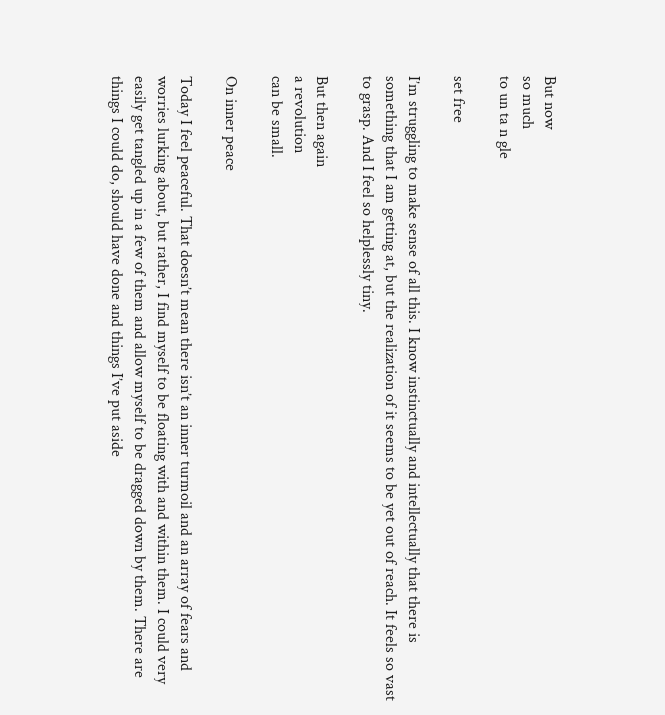But now
so much
to un ta n gle

set free

I’m struggling to make sense of all this. I know instinctually and intellectually that there is something that I am getting at, but the realization of it seems to be yet out of reach. It feels so vast to grasp. And I feel so helplessly tiny.

But then again
a revolution
can be small.

On inner peace

Today I feel peaceful. That doesn’t mean there isn’t an inner turmoil and an array of fears and worries lurking about, but rather, I find myself to be floating with and within them. I could very easily get tangled up in a few of them and allow myself to be dragged down by them. There are things I could do, should have done and things I’ve put aside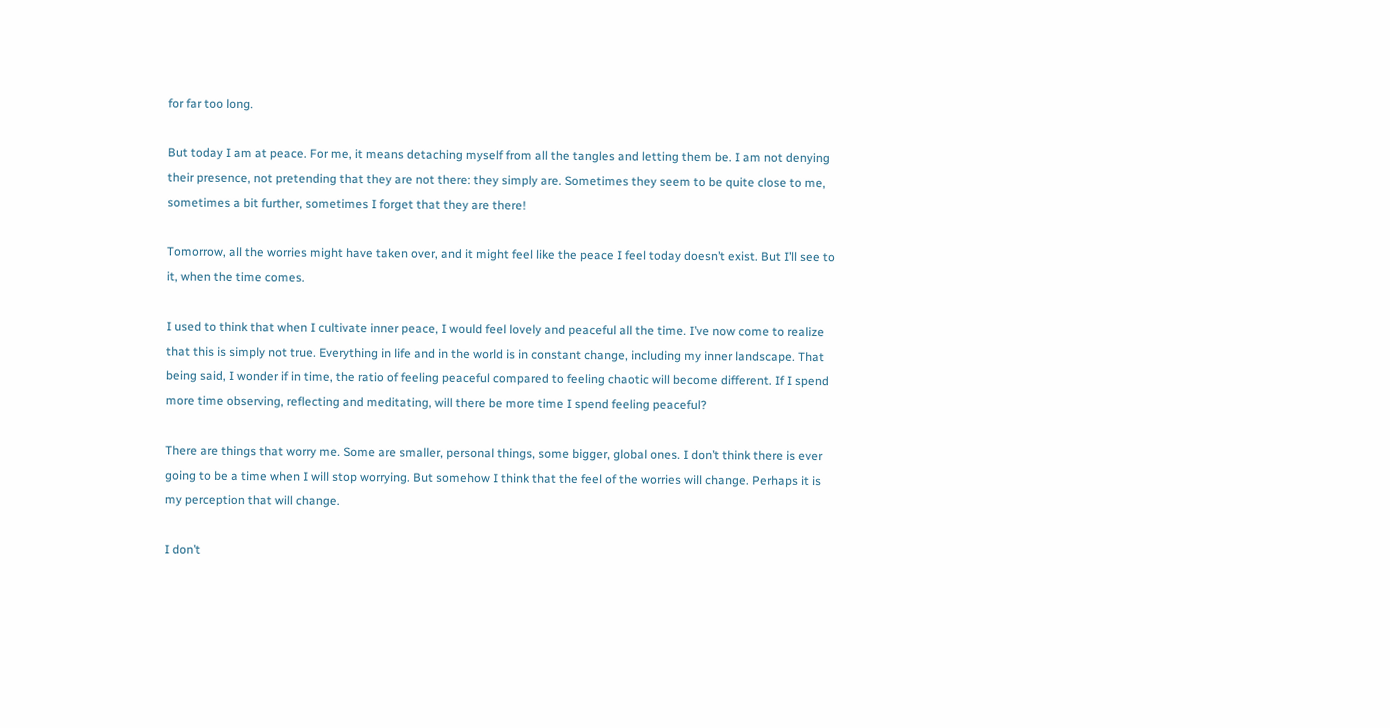for far too long.

But today I am at peace. For me, it means detaching myself from all the tangles and letting them be. I am not denying their presence, not pretending that they are not there: they simply are. Sometimes they seem to be quite close to me, sometimes a bit further, sometimes I forget that they are there!

Tomorrow, all the worries might have taken over, and it might feel like the peace I feel today doesn’t exist. But I’ll see to it, when the time comes.

I used to think that when I cultivate inner peace, I would feel lovely and peaceful all the time. I’ve now come to realize that this is simply not true. Everything in life and in the world is in constant change, including my inner landscape. That being said, I wonder if in time, the ratio of feeling peaceful compared to feeling chaotic will become different. If I spend more time observing, reflecting and meditating, will there be more time I spend feeling peaceful?

There are things that worry me. Some are smaller, personal things, some bigger, global ones. I don’t think there is ever going to be a time when I will stop worrying. But somehow I think that the feel of the worries will change. Perhaps it is my perception that will change.

I don’t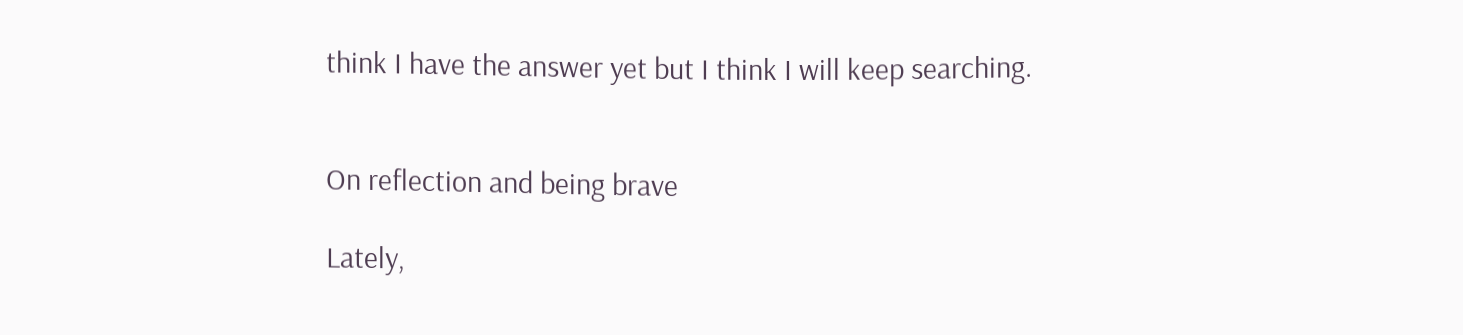think I have the answer yet but I think I will keep searching.


On reflection and being brave

Lately,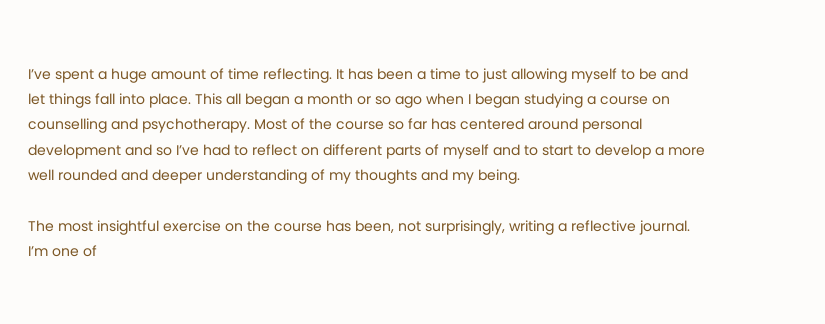I’ve spent a huge amount of time reflecting. It has been a time to just allowing myself to be and let things fall into place. This all began a month or so ago when I began studying a course on counselling and psychotherapy. Most of the course so far has centered around personal development and so I’ve had to reflect on different parts of myself and to start to develop a more well rounded and deeper understanding of my thoughts and my being.

The most insightful exercise on the course has been, not surprisingly, writing a reflective journal. I’m one of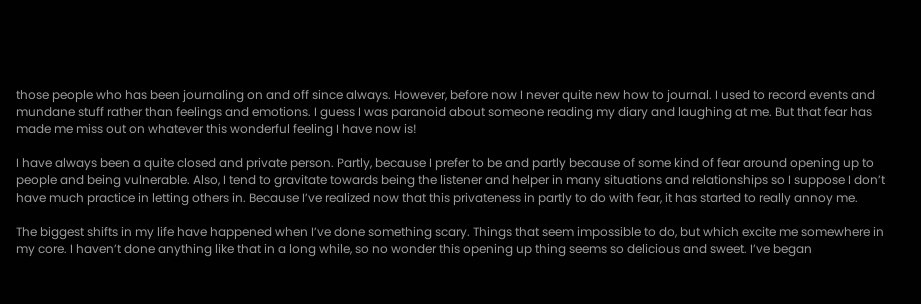those people who has been journaling on and off since always. However, before now I never quite new how to journal. I used to record events and mundane stuff rather than feelings and emotions. I guess I was paranoid about someone reading my diary and laughing at me. But that fear has made me miss out on whatever this wonderful feeling I have now is!

I have always been a quite closed and private person. Partly, because I prefer to be and partly because of some kind of fear around opening up to people and being vulnerable. Also, I tend to gravitate towards being the listener and helper in many situations and relationships so I suppose I don’t have much practice in letting others in. Because I’ve realized now that this privateness in partly to do with fear, it has started to really annoy me.

The biggest shifts in my life have happened when I’ve done something scary. Things that seem impossible to do, but which excite me somewhere in my core. I haven’t done anything like that in a long while, so no wonder this opening up thing seems so delicious and sweet. I’ve began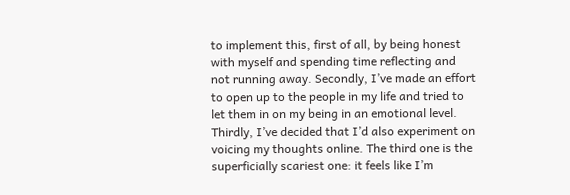to implement this, first of all, by being honest with myself and spending time reflecting and not running away. Secondly, I’ve made an effort to open up to the people in my life and tried to let them in on my being in an emotional level. Thirdly, I’ve decided that I’d also experiment on voicing my thoughts online. The third one is the superficially scariest one: it feels like I’m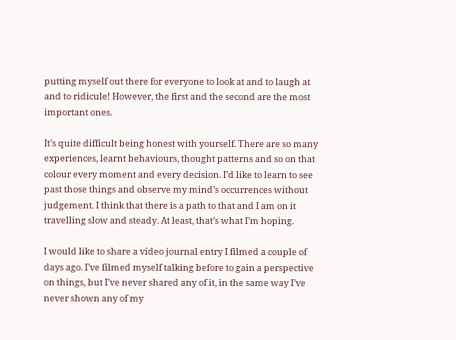putting myself out there for everyone to look at and to laugh at and to ridicule! However, the first and the second are the most important ones.

It’s quite difficult being honest with yourself. There are so many experiences, learnt behaviours, thought patterns and so on that colour every moment and every decision. I’d like to learn to see past those things and observe my mind’s occurrences without judgement. I think that there is a path to that and I am on it travelling slow and steady. At least, that’s what I’m hoping.

I would like to share a video journal entry I filmed a couple of days ago. I’ve filmed myself talking before to gain a perspective on things, but I’ve never shared any of it, in the same way I’ve never shown any of my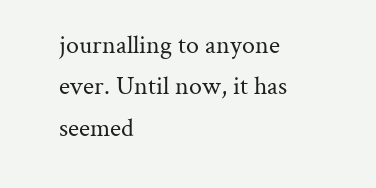journalling to anyone ever. Until now, it has seemed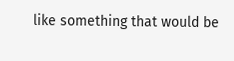like something that would be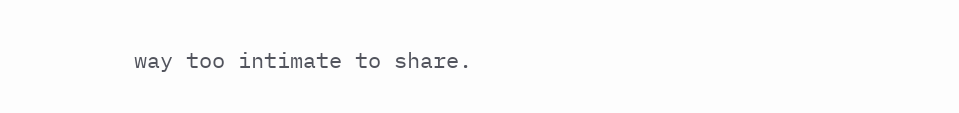way too intimate to share.